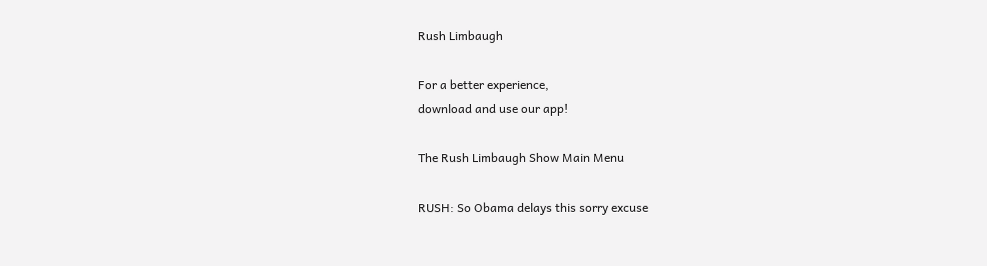Rush Limbaugh

For a better experience,
download and use our app!

The Rush Limbaugh Show Main Menu

RUSH: So Obama delays this sorry excuse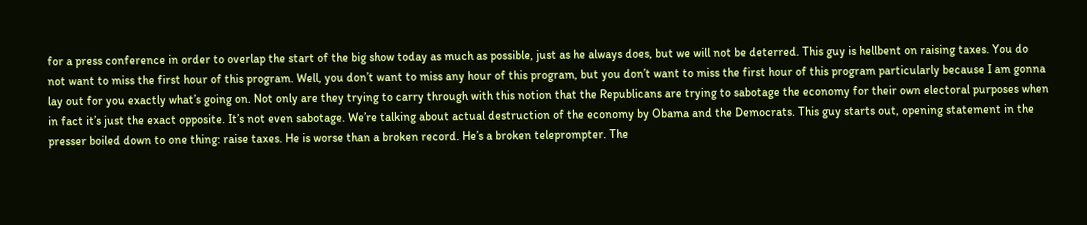for a press conference in order to overlap the start of the big show today as much as possible, just as he always does, but we will not be deterred. This guy is hellbent on raising taxes. You do not want to miss the first hour of this program. Well, you don’t want to miss any hour of this program, but you don’t want to miss the first hour of this program particularly because I am gonna lay out for you exactly what’s going on. Not only are they trying to carry through with this notion that the Republicans are trying to sabotage the economy for their own electoral purposes when in fact it’s just the exact opposite. It’s not even sabotage. We’re talking about actual destruction of the economy by Obama and the Democrats. This guy starts out, opening statement in the presser boiled down to one thing: raise taxes. He is worse than a broken record. He’s a broken teleprompter. The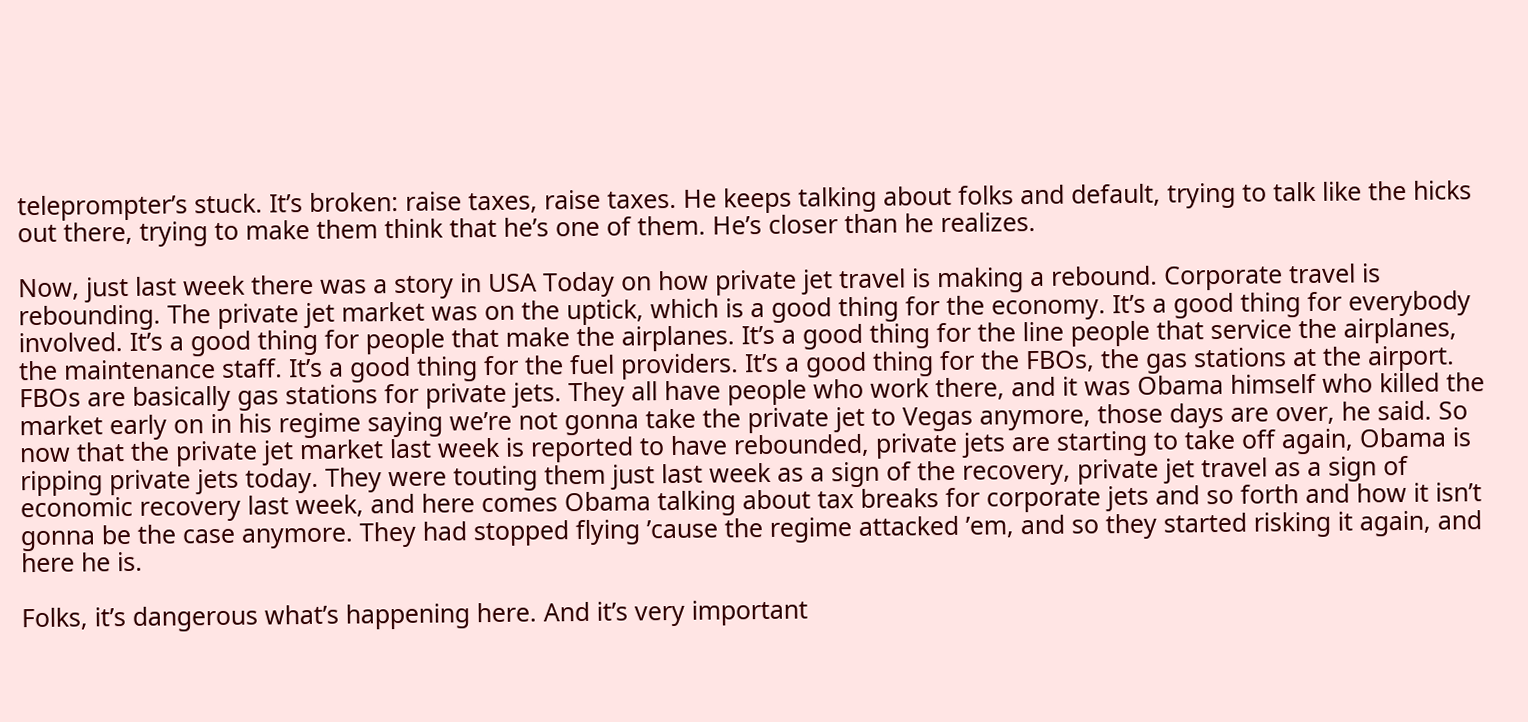teleprompter’s stuck. It’s broken: raise taxes, raise taxes. He keeps talking about folks and default, trying to talk like the hicks out there, trying to make them think that he’s one of them. He’s closer than he realizes.

Now, just last week there was a story in USA Today on how private jet travel is making a rebound. Corporate travel is rebounding. The private jet market was on the uptick, which is a good thing for the economy. It’s a good thing for everybody involved. It’s a good thing for people that make the airplanes. It’s a good thing for the line people that service the airplanes, the maintenance staff. It’s a good thing for the fuel providers. It’s a good thing for the FBOs, the gas stations at the airport. FBOs are basically gas stations for private jets. They all have people who work there, and it was Obama himself who killed the market early on in his regime saying we’re not gonna take the private jet to Vegas anymore, those days are over, he said. So now that the private jet market last week is reported to have rebounded, private jets are starting to take off again, Obama is ripping private jets today. They were touting them just last week as a sign of the recovery, private jet travel as a sign of economic recovery last week, and here comes Obama talking about tax breaks for corporate jets and so forth and how it isn’t gonna be the case anymore. They had stopped flying ’cause the regime attacked ’em, and so they started risking it again, and here he is.

Folks, it’s dangerous what’s happening here. And it’s very important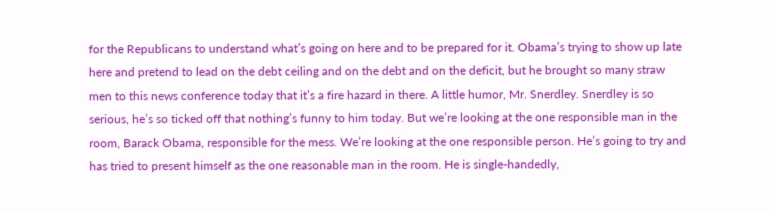for the Republicans to understand what’s going on here and to be prepared for it. Obama’s trying to show up late here and pretend to lead on the debt ceiling and on the debt and on the deficit, but he brought so many straw men to this news conference today that it’s a fire hazard in there. A little humor, Mr. Snerdley. Snerdley is so serious, he’s so ticked off that nothing’s funny to him today. But we’re looking at the one responsible man in the room, Barack Obama, responsible for the mess. We’re looking at the one responsible person. He’s going to try and has tried to present himself as the one reasonable man in the room. He is single-handedly,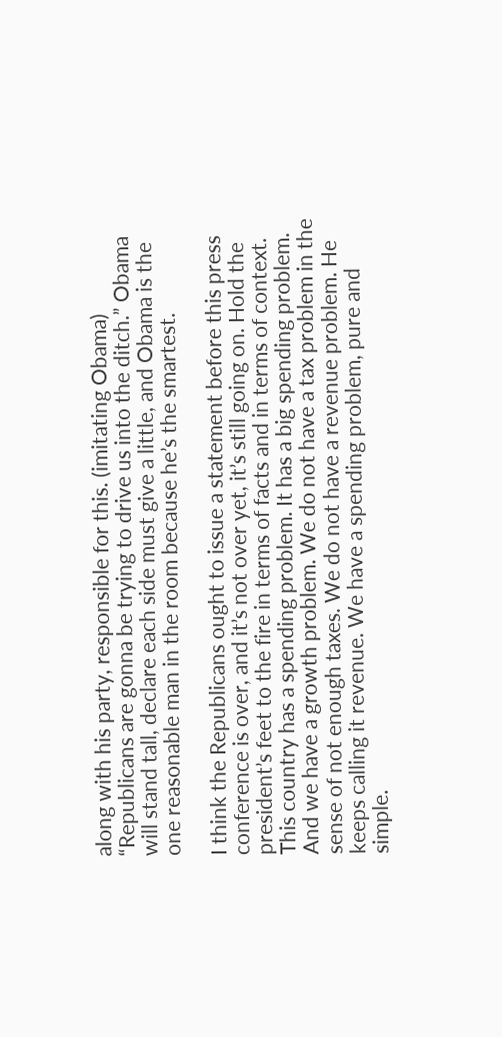along with his party, responsible for this. (imitating Obama) “Republicans are gonna be trying to drive us into the ditch.” Obama will stand tall, declare each side must give a little, and Obama is the one reasonable man in the room because he’s the smartest.

I think the Republicans ought to issue a statement before this press conference is over, and it’s not over yet, it’s still going on. Hold the president’s feet to the fire in terms of facts and in terms of context. This country has a spending problem. It has a big spending problem. And we have a growth problem. We do not have a tax problem in the sense of not enough taxes. We do not have a revenue problem. He keeps calling it revenue. We have a spending problem, pure and simple.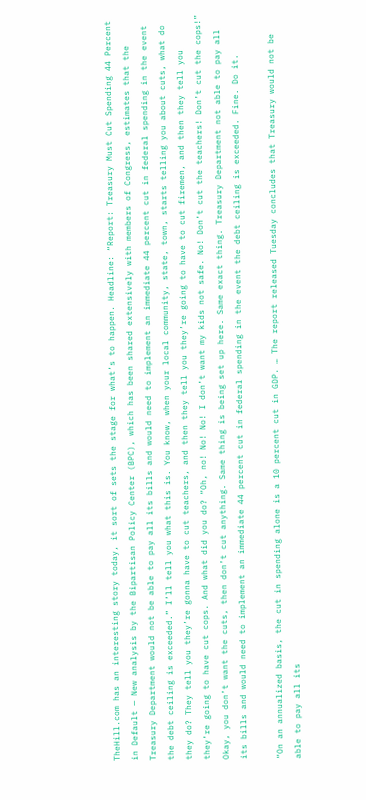TheHill.com has an interesting story today, it sort of sets the stage for what’s to happen. Headline: “Report: Treasury Must Cut Spending 44 Percent in Default — New analysis by the Bipartisan Policy Center (BPC), which has been shared extensively with members of Congress, estimates that the Treasury Department would not be able to pay all its bills and would need to implement an immediate 44 percent cut in federal spending in the event the debt ceiling is exceeded.” I’ll tell you what this is. You know, when your local community, state, town, starts telling you about cuts, what do they do? They tell you they’re gonna have to cut teachers, and then they tell you they’re going to have to cut firemen, and then they tell you they’re going to have cut cops. And what did you do? “Oh, no! No! No! I don’t want my kids not safe. No! Don’t cut the teachers! Don’t cut the cops!” Okay, you don’t want the cuts, then don’t cut anything. Same thing is being set up here. Same exact thing. Treasury Department not able to pay all its bills and would need to implement an immediate 44 percent cut in federal spending in the event the debt ceiling is exceeded. Fine. Do it.

“On an annualized basis, the cut in spending alone is a 10 percent cut in GDP. … The report released Tuesday concludes that Treasury would not be able to pay all its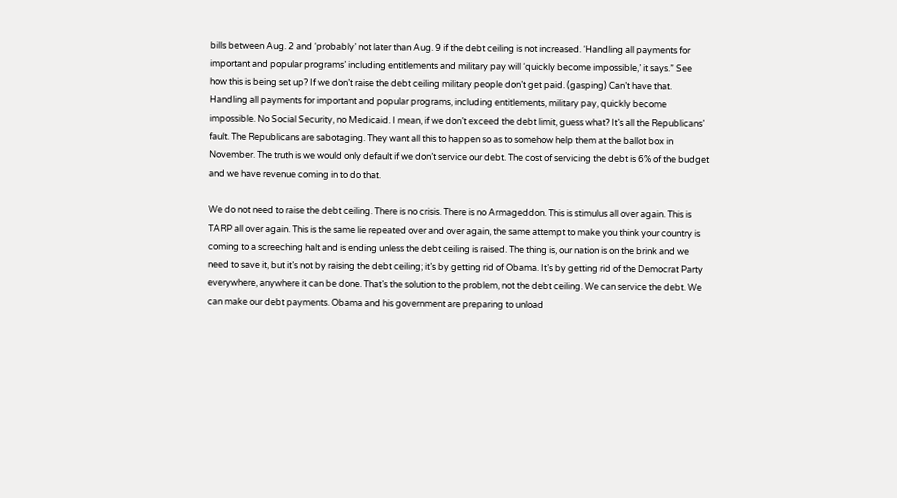bills between Aug. 2 and ‘probably’ not later than Aug. 9 if the debt ceiling is not increased. ‘Handling all payments for important and popular programs’ including entitlements and military pay will ‘quickly become impossible,’ it says.” See how this is being set up? If we don’t raise the debt ceiling military people don’t get paid. (gasping) Can’t have that. Handling all payments for important and popular programs, including entitlements, military pay, quickly become impossible. No Social Security, no Medicaid. I mean, if we don’t exceed the debt limit, guess what? It’s all the Republicans’ fault. The Republicans are sabotaging. They want all this to happen so as to somehow help them at the ballot box in November. The truth is we would only default if we don’t service our debt. The cost of servicing the debt is 6% of the budget and we have revenue coming in to do that.

We do not need to raise the debt ceiling. There is no crisis. There is no Armageddon. This is stimulus all over again. This is TARP all over again. This is the same lie repeated over and over again, the same attempt to make you think your country is coming to a screeching halt and is ending unless the debt ceiling is raised. The thing is, our nation is on the brink and we need to save it, but it’s not by raising the debt ceiling; it’s by getting rid of Obama. It’s by getting rid of the Democrat Party everywhere, anywhere it can be done. That’s the solution to the problem, not the debt ceiling. We can service the debt. We can make our debt payments. Obama and his government are preparing to unload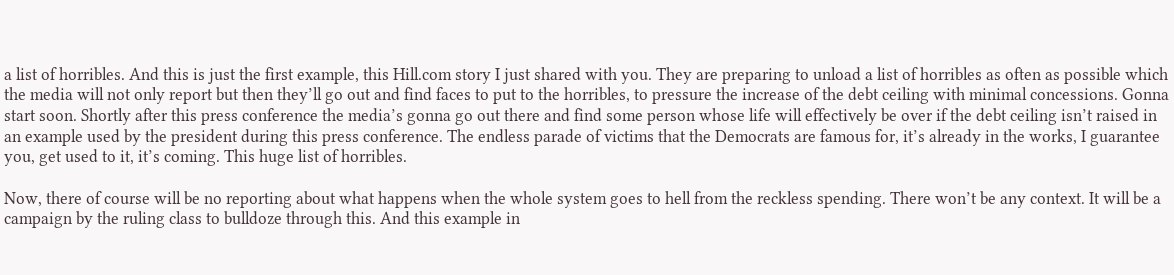a list of horribles. And this is just the first example, this Hill.com story I just shared with you. They are preparing to unload a list of horribles as often as possible which the media will not only report but then they’ll go out and find faces to put to the horribles, to pressure the increase of the debt ceiling with minimal concessions. Gonna start soon. Shortly after this press conference the media’s gonna go out there and find some person whose life will effectively be over if the debt ceiling isn’t raised in an example used by the president during this press conference. The endless parade of victims that the Democrats are famous for, it’s already in the works, I guarantee you, get used to it, it’s coming. This huge list of horribles.

Now, there of course will be no reporting about what happens when the whole system goes to hell from the reckless spending. There won’t be any context. It will be a campaign by the ruling class to bulldoze through this. And this example in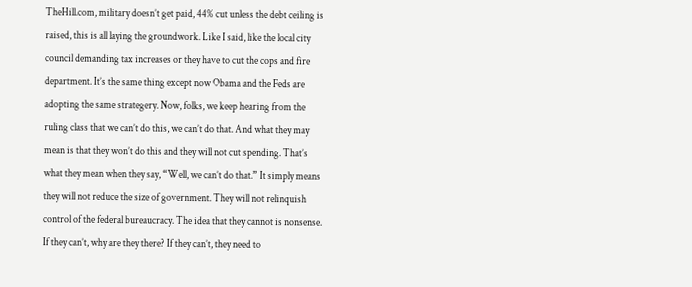TheHill.com, military doesn’t get paid, 44% cut unless the debt ceiling is raised, this is all laying the groundwork. Like I said, like the local city council demanding tax increases or they have to cut the cops and fire department. It’s the same thing except now Obama and the Feds are adopting the same strategery. Now, folks, we keep hearing from the ruling class that we can’t do this, we can’t do that. And what they may mean is that they won’t do this and they will not cut spending. That’s what they mean when they say, “Well, we can’t do that.” It simply means they will not reduce the size of government. They will not relinquish control of the federal bureaucracy. The idea that they cannot is nonsense. If they can’t, why are they there? If they can’t, they need to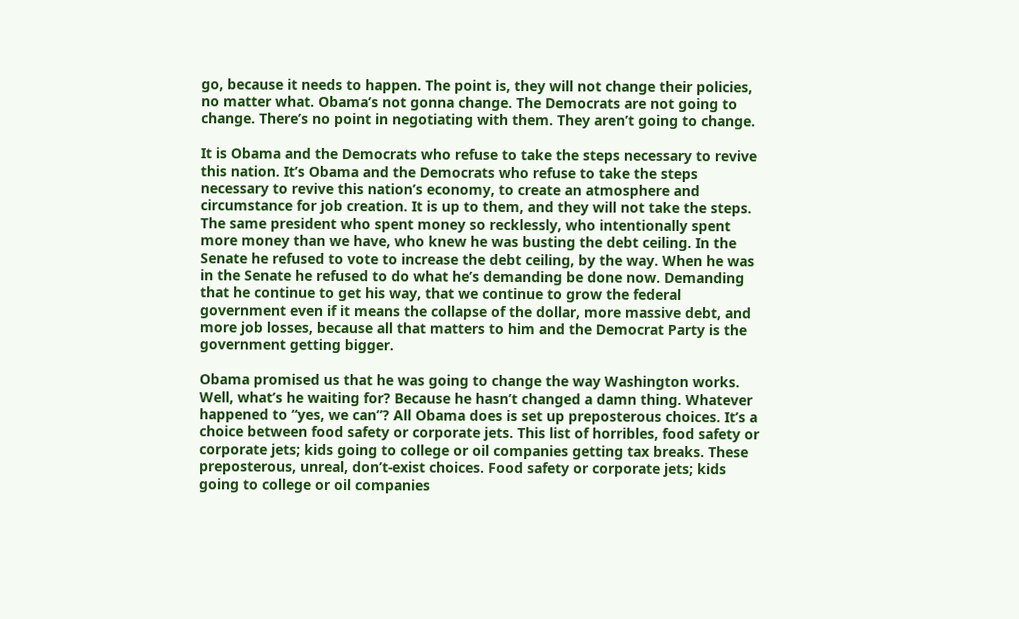go, because it needs to happen. The point is, they will not change their policies, no matter what. Obama’s not gonna change. The Democrats are not going to change. There’s no point in negotiating with them. They aren’t going to change.

It is Obama and the Democrats who refuse to take the steps necessary to revive this nation. It’s Obama and the Democrats who refuse to take the steps necessary to revive this nation’s economy, to create an atmosphere and circumstance for job creation. It is up to them, and they will not take the steps. The same president who spent money so recklessly, who intentionally spent more money than we have, who knew he was busting the debt ceiling. In the Senate he refused to vote to increase the debt ceiling, by the way. When he was in the Senate he refused to do what he’s demanding be done now. Demanding that he continue to get his way, that we continue to grow the federal government even if it means the collapse of the dollar, more massive debt, and more job losses, because all that matters to him and the Democrat Party is the government getting bigger.

Obama promised us that he was going to change the way Washington works. Well, what’s he waiting for? Because he hasn’t changed a damn thing. Whatever happened to “yes, we can”? All Obama does is set up preposterous choices. It’s a choice between food safety or corporate jets. This list of horribles, food safety or corporate jets; kids going to college or oil companies getting tax breaks. These preposterous, unreal, don’t-exist choices. Food safety or corporate jets; kids going to college or oil companies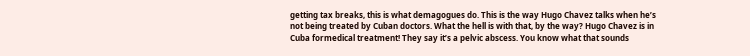getting tax breaks, this is what demagogues do. This is the way Hugo Chavez talks when he’s not being treated by Cuban doctors. What the hell is with that, by the way? Hugo Chavez is in Cuba formedical treatment! They say it’s a pelvic abscess. You know what that sounds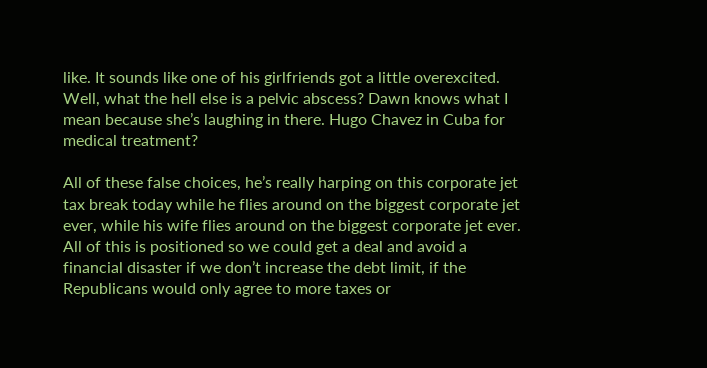like. It sounds like one of his girlfriends got a little overexcited. Well, what the hell else is a pelvic abscess? Dawn knows what I mean because she’s laughing in there. Hugo Chavez in Cuba for medical treatment?

All of these false choices, he’s really harping on this corporate jet tax break today while he flies around on the biggest corporate jet ever, while his wife flies around on the biggest corporate jet ever. All of this is positioned so we could get a deal and avoid a financial disaster if we don’t increase the debt limit, if the Republicans would only agree to more taxes or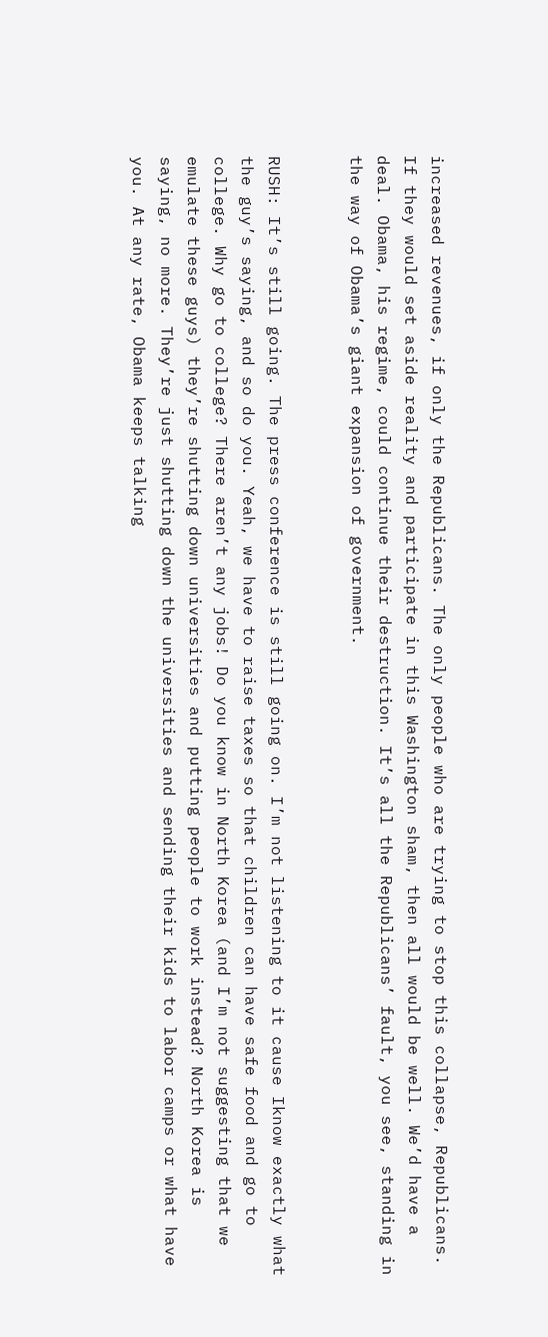increased revenues, if only the Republicans. The only people who are trying to stop this collapse, Republicans. If they would set aside reality and participate in this Washington sham, then all would be well. We’d have a deal. Obama, his regime, could continue their destruction. It’s all the Republicans’ fault, you see, standing in the way of Obama’s giant expansion of government.


RUSH: It’s still going. The press conference is still going on. I’m not listening to it cause Iknow exactly what the guy’s saying, and so do you. Yeah, we have to raise taxes so that children can have safe food and go to college. Why go to college? There aren’t any jobs! Do you know in North Korea (and I’m not suggesting that we emulate these guys) they’re shutting down universities and putting people to work instead? North Korea is saying, no more. They’re just shutting down the universities and sending their kids to labor camps or what have you. At any rate, Obama keeps talking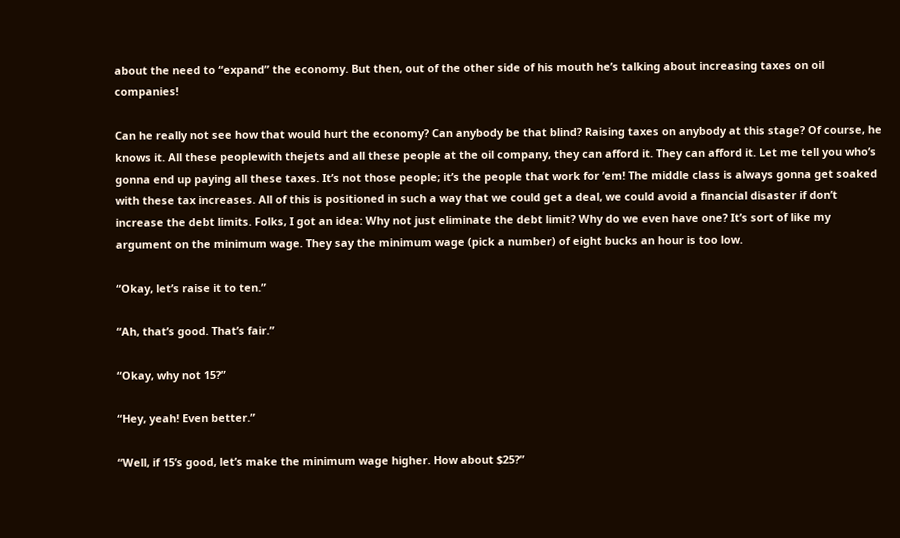about the need to “expand” the economy. But then, out of the other side of his mouth he’s talking about increasing taxes on oil companies!

Can he really not see how that would hurt the economy? Can anybody be that blind? Raising taxes on anybody at this stage? Of course, he knows it. All these peoplewith thejets and all these people at the oil company, they can afford it. They can afford it. Let me tell you who’s gonna end up paying all these taxes. It’s not those people; it’s the people that work for ’em! The middle class is always gonna get soaked with these tax increases. All of this is positioned in such a way that we could get a deal, we could avoid a financial disaster if don’t increase the debt limits. Folks, I got an idea: Why not just eliminate the debt limit? Why do we even have one? It’s sort of like my argument on the minimum wage. They say the minimum wage (pick a number) of eight bucks an hour is too low.

“Okay, let’s raise it to ten.”

“Ah, that’s good. That’s fair.”

“Okay, why not 15?”

“Hey, yeah! Even better.”

“Well, if 15’s good, let’s make the minimum wage higher. How about $25?”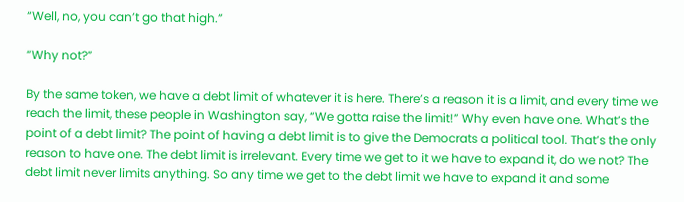“Well, no, you can’t go that high.”

“Why not?”

By the same token, we have a debt limit of whatever it is here. There’s a reason it is a limit, and every time we reach the limit, these people in Washington say, “We gotta raise the limit!” Why even have one. What’s the point of a debt limit? The point of having a debt limit is to give the Democrats a political tool. That’s the only reason to have one. The debt limit is irrelevant. Every time we get to it we have to expand it, do we not? The debt limit never limits anything. So any time we get to the debt limit we have to expand it and some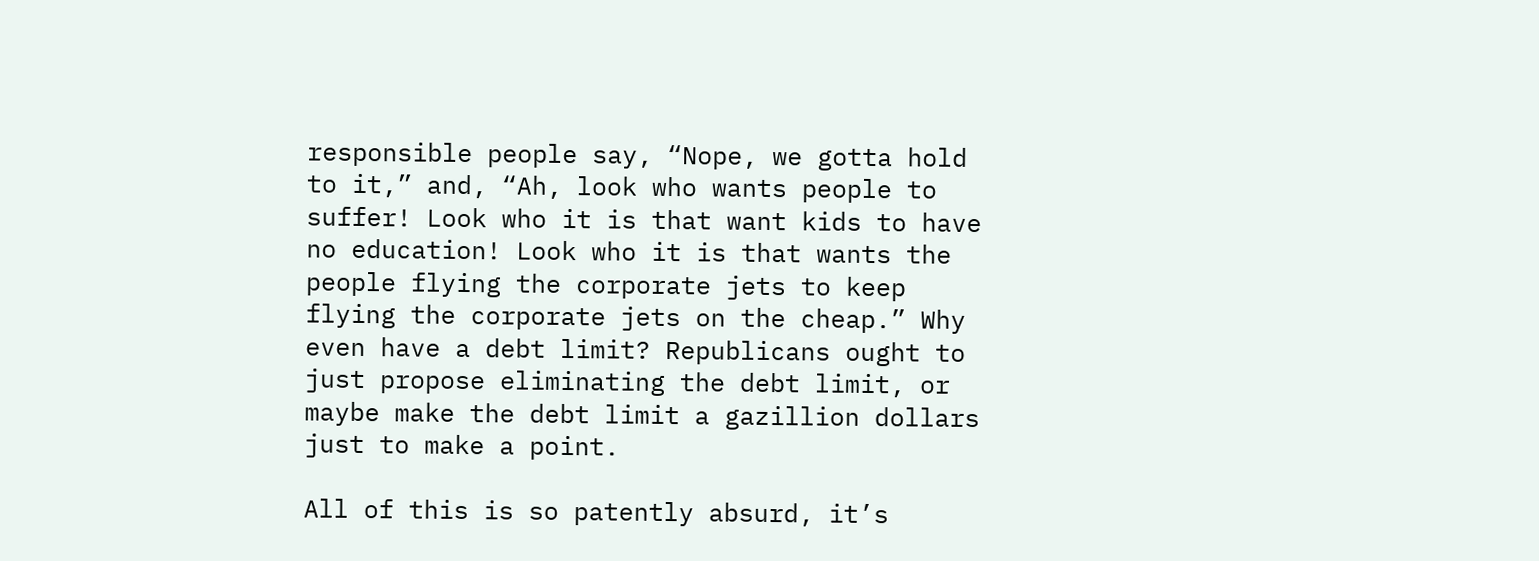responsible people say, “Nope, we gotta hold to it,” and, “Ah, look who wants people to suffer! Look who it is that want kids to have no education! Look who it is that wants the people flying the corporate jets to keep flying the corporate jets on the cheap.” Why even have a debt limit? Republicans ought to just propose eliminating the debt limit, or maybe make the debt limit a gazillion dollars just to make a point.

All of this is so patently absurd, it’s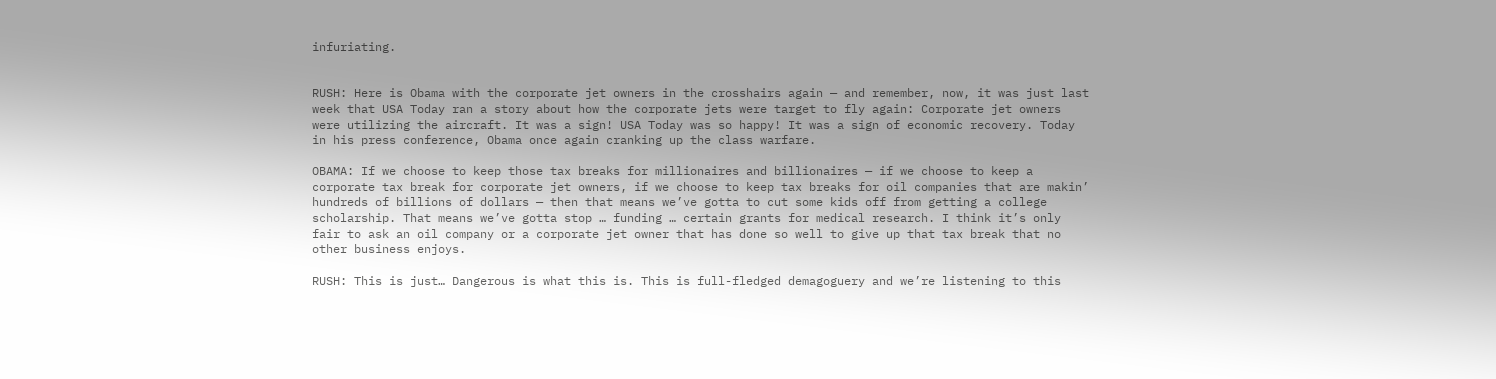infuriating.


RUSH: Here is Obama with the corporate jet owners in the crosshairs again — and remember, now, it was just last week that USA Today ran a story about how the corporate jets were target to fly again: Corporate jet owners were utilizing the aircraft. It was a sign! USA Today was so happy! It was a sign of economic recovery. Today in his press conference, Obama once again cranking up the class warfare.

OBAMA: If we choose to keep those tax breaks for millionaires and billionaires — if we choose to keep a corporate tax break for corporate jet owners, if we choose to keep tax breaks for oil companies that are makin’ hundreds of billions of dollars — then that means we’ve gotta to cut some kids off from getting a college scholarship. That means we’ve gotta stop … funding … certain grants for medical research. I think it’s only fair to ask an oil company or a corporate jet owner that has done so well to give up that tax break that no other business enjoys.

RUSH: This is just… Dangerous is what this is. This is full-fledged demagoguery and we’re listening to this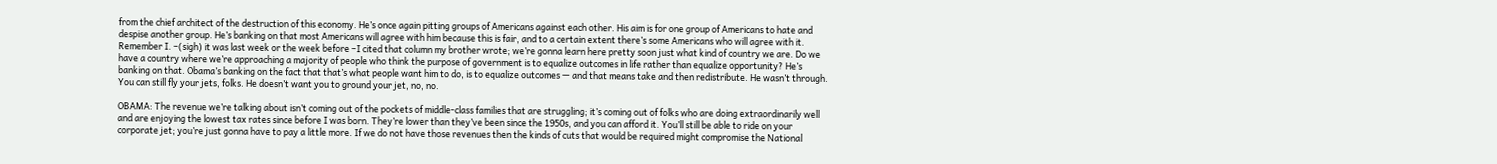from the chief architect of the destruction of this economy. He’s once again pitting groups of Americans against each other. His aim is for one group of Americans to hate and despise another group. He’s banking on that most Americans will agree with him because this is fair, and to a certain extent there’s some Americans who will agree with it. Remember I. –(sigh) it was last week or the week before –I cited that column my brother wrote; we’re gonna learn here pretty soon just what kind of country we are. Do we have a country where we’re approaching a majority of people who think the purpose of government is to equalize outcomes in life rather than equalize opportunity? He’s banking on that. Obama’s banking on the fact that that’s what people want him to do, is to equalize outcomes — and that means take and then redistribute. He wasn’t through. You can still fly your jets, folks. He doesn’t want you to ground your jet, no, no.

OBAMA: The revenue we’re talking about isn’t coming out of the pockets of middle-class families that are struggling; it’s coming out of folks who are doing extraordinarily well and are enjoying the lowest tax rates since before I was born. They’re lower than they’ve been since the 1950s, and you can afford it. You’ll still be able to ride on your corporate jet; you’re just gonna have to pay a little more. If we do not have those revenues then the kinds of cuts that would be required might compromise the National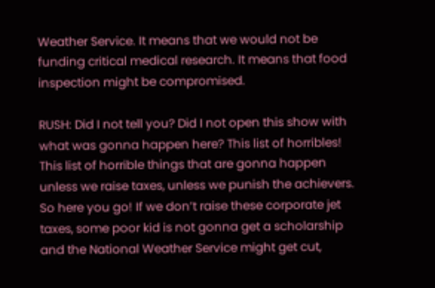Weather Service. It means that we would not be funding critical medical research. It means that food inspection might be compromised.

RUSH: Did I not tell you? Did I not open this show with what was gonna happen here? This list of horribles! This list of horrible things that are gonna happen unless we raise taxes, unless we punish the achievers. So here you go! If we don’t raise these corporate jet taxes, some poor kid is not gonna get a scholarship and the National Weather Service might get cut,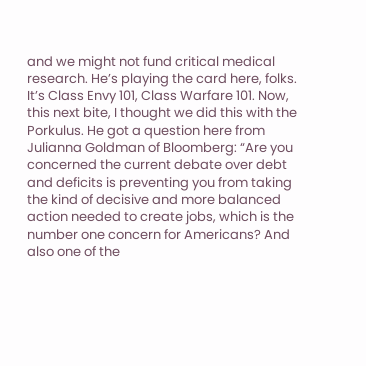and we might not fund critical medical research. He’s playing the card here, folks. It’s Class Envy 101, Class Warfare 101. Now, this next bite, I thought we did this with the Porkulus. He got a question here from Julianna Goldman of Bloomberg: “Are you concerned the current debate over debt and deficits is preventing you from taking the kind of decisive and more balanced action needed to create jobs, which is the number one concern for Americans? And also one of the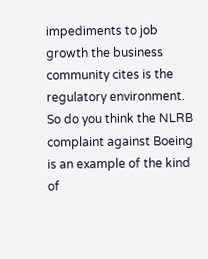impediments to job growth the business community cites is the regulatory environment. So do you think the NLRB complaint against Boeing is an example of the kind of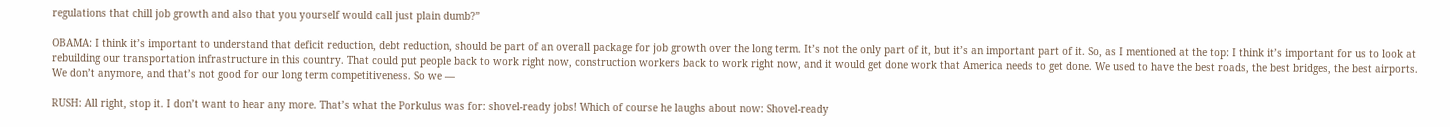regulations that chill job growth and also that you yourself would call just plain dumb?”

OBAMA: I think it’s important to understand that deficit reduction, debt reduction, should be part of an overall package for job growth over the long term. It’s not the only part of it, but it’s an important part of it. So, as I mentioned at the top: I think it’s important for us to look at rebuilding our transportation infrastructure in this country. That could put people back to work right now, construction workers back to work right now, and it would get done work that America needs to get done. We used to have the best roads, the best bridges, the best airports. We don’t anymore, and that’s not good for our long term competitiveness. So we —

RUSH: All right, stop it. I don’t want to hear any more. That’s what the Porkulus was for: shovel-ready jobs! Which of course he laughs about now: Shovel-ready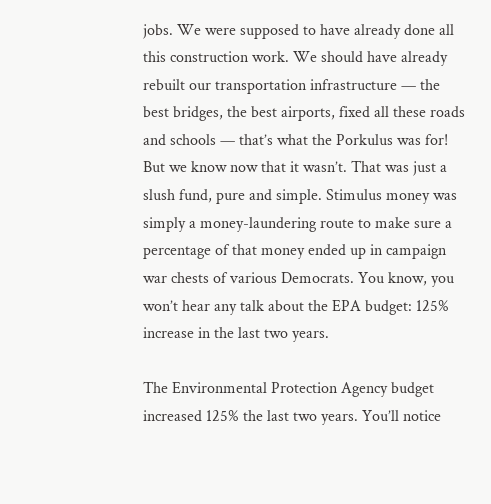jobs. We were supposed to have already done all this construction work. We should have already rebuilt our transportation infrastructure — the best bridges, the best airports, fixed all these roads and schools — that’s what the Porkulus was for! But we know now that it wasn’t. That was just a slush fund, pure and simple. Stimulus money was simply a money-laundering route to make sure a percentage of that money ended up in campaign war chests of various Democrats. You know, you won’t hear any talk about the EPA budget: 125% increase in the last two years.

The Environmental Protection Agency budget increased 125% the last two years. You’ll notice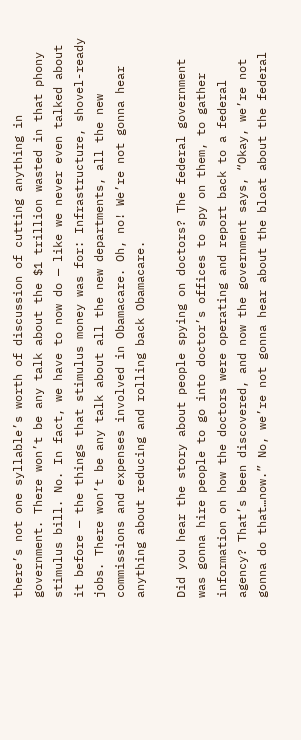there’s not one syllable’s worth of discussion of cutting anything in government. There won’t be any talk about the $1 trillion wasted in that phony stimulus bill. No. In fact, we have to now do — like we never even talked about it before — the things that stimulus money was for: Infrastructure, shovel-ready jobs. There won’t be any talk about all the new departments, all the new commissions and expenses involved in Obamacare. Oh, no! We’re not gonna hear anything about reducing and rolling back Obamacare.

Did you hear the story about people spying on doctors? The federal government was gonna hire people to go into doctor’s offices to spy on them, to gather information on how the doctors were operating and report back to a federal agency? That’s been discovered, and now the government says, “Okay, we’re not gonna do that…now.” No, we’re not gonna hear about the bloat about the federal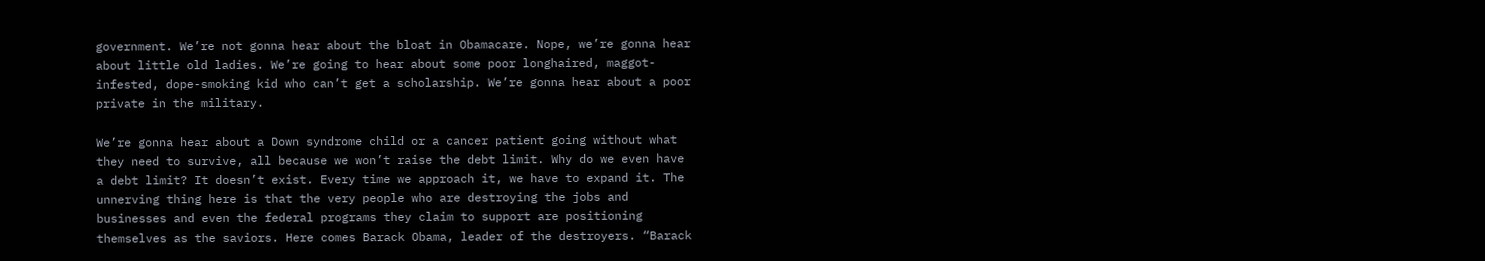government. We’re not gonna hear about the bloat in Obamacare. Nope, we’re gonna hear about little old ladies. We’re going to hear about some poor longhaired, maggot-infested, dope-smoking kid who can’t get a scholarship. We’re gonna hear about a poor private in the military.

We’re gonna hear about a Down syndrome child or a cancer patient going without what they need to survive, all because we won’t raise the debt limit. Why do we even have a debt limit? It doesn’t exist. Every time we approach it, we have to expand it. The unnerving thing here is that the very people who are destroying the jobs and businesses and even the federal programs they claim to support are positioning themselves as the saviors. Here comes Barack Obama, leader of the destroyers. “Barack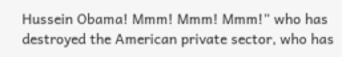Hussein Obama! Mmm! Mmm! Mmm!” who has destroyed the American private sector, who has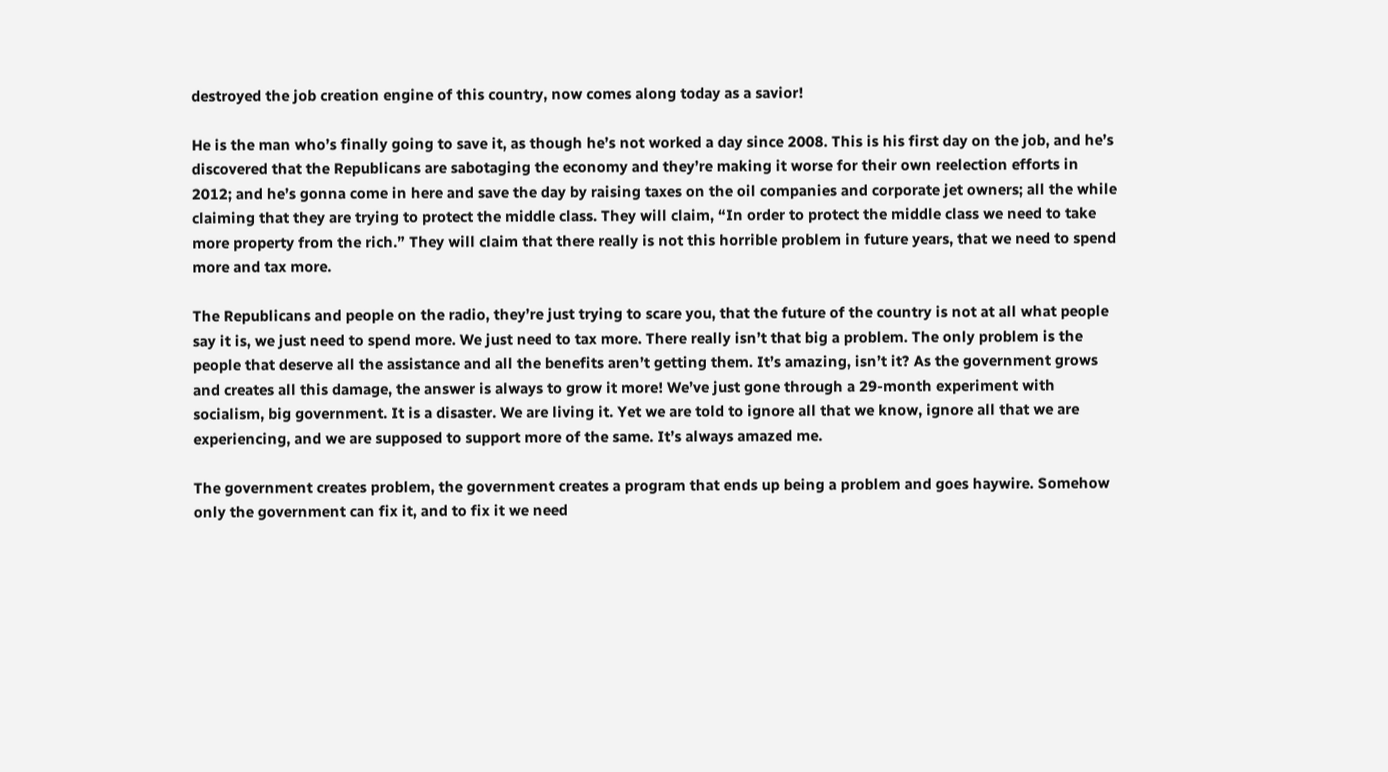destroyed the job creation engine of this country, now comes along today as a savior!

He is the man who’s finally going to save it, as though he’s not worked a day since 2008. This is his first day on the job, and he’s discovered that the Republicans are sabotaging the economy and they’re making it worse for their own reelection efforts in 2012; and he’s gonna come in here and save the day by raising taxes on the oil companies and corporate jet owners; all the while claiming that they are trying to protect the middle class. They will claim, “In order to protect the middle class we need to take more property from the rich.” They will claim that there really is not this horrible problem in future years, that we need to spend more and tax more.

The Republicans and people on the radio, they’re just trying to scare you, that the future of the country is not at all what people say it is, we just need to spend more. We just need to tax more. There really isn’t that big a problem. The only problem is the people that deserve all the assistance and all the benefits aren’t getting them. It’s amazing, isn’t it? As the government grows and creates all this damage, the answer is always to grow it more! We’ve just gone through a 29-month experiment with socialism, big government. It is a disaster. We are living it. Yet we are told to ignore all that we know, ignore all that we are experiencing, and we are supposed to support more of the same. It’s always amazed me.

The government creates problem, the government creates a program that ends up being a problem and goes haywire. Somehow only the government can fix it, and to fix it we need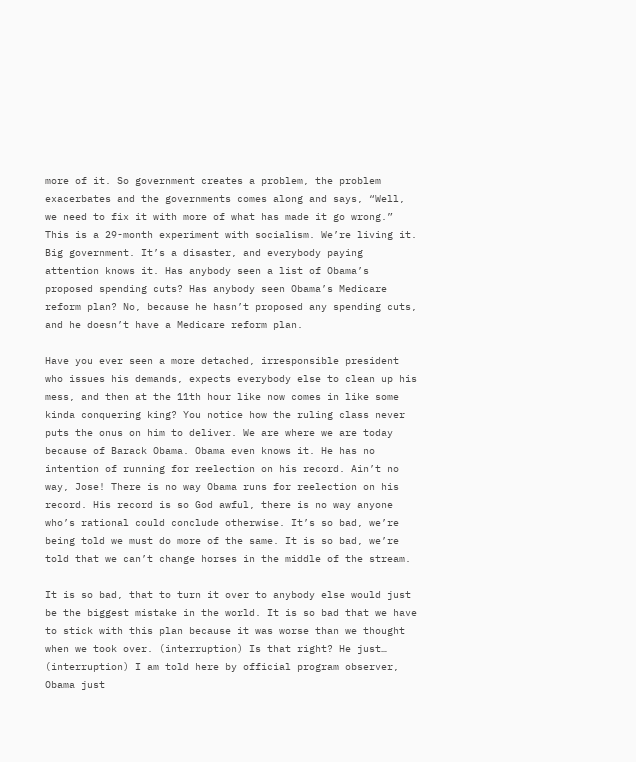more of it. So government creates a problem, the problem exacerbates and the governments comes along and says, “Well, we need to fix it with more of what has made it go wrong.” This is a 29-month experiment with socialism. We’re living it. Big government. It’s a disaster, and everybody paying attention knows it. Has anybody seen a list of Obama’s proposed spending cuts? Has anybody seen Obama’s Medicare reform plan? No, because he hasn’t proposed any spending cuts, and he doesn’t have a Medicare reform plan.

Have you ever seen a more detached, irresponsible president who issues his demands, expects everybody else to clean up his mess, and then at the 11th hour like now comes in like some kinda conquering king? You notice how the ruling class never puts the onus on him to deliver. We are where we are today because of Barack Obama. Obama even knows it. He has no intention of running for reelection on his record. Ain’t no way, Jose! There is no way Obama runs for reelection on his record. His record is so God awful, there is no way anyone who’s rational could conclude otherwise. It’s so bad, we’re being told we must do more of the same. It is so bad, we’re told that we can’t change horses in the middle of the stream.

It is so bad, that to turn it over to anybody else would just be the biggest mistake in the world. It is so bad that we have to stick with this plan because it was worse than we thought when we took over. (interruption) Is that right? He just… (interruption) I am told here by official program observer, Obama just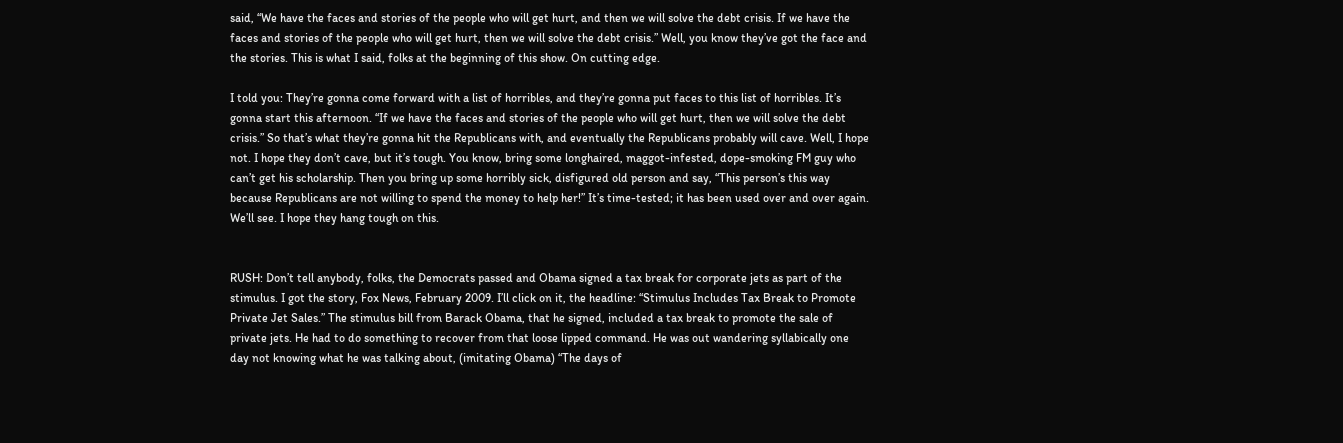said, “We have the faces and stories of the people who will get hurt, and then we will solve the debt crisis. If we have the faces and stories of the people who will get hurt, then we will solve the debt crisis.” Well, you know they’ve got the face and the stories. This is what I said, folks at the beginning of this show. On cutting edge.

I told you: They’re gonna come forward with a list of horribles, and they’re gonna put faces to this list of horribles. It’s gonna start this afternoon. “If we have the faces and stories of the people who will get hurt, then we will solve the debt crisis.” So that’s what they’re gonna hit the Republicans with, and eventually the Republicans probably will cave. Well, I hope not. I hope they don’t cave, but it’s tough. You know, bring some longhaired, maggot-infested, dope-smoking FM guy who can’t get his scholarship. Then you bring up some horribly sick, disfigured old person and say, “This person’s this way because Republicans are not willing to spend the money to help her!” It’s time-tested; it has been used over and over again. We’ll see. I hope they hang tough on this.


RUSH: Don’t tell anybody, folks, the Democrats passed and Obama signed a tax break for corporate jets as part of the stimulus. I got the story, Fox News, February 2009. I’ll click on it, the headline: “Stimulus Includes Tax Break to Promote Private Jet Sales.” The stimulus bill from Barack Obama, that he signed, included a tax break to promote the sale of private jets. He had to do something to recover from that loose lipped command. He was out wandering syllabically one day not knowing what he was talking about, (imitating Obama) “The days of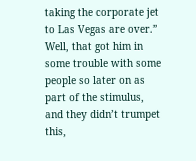taking the corporate jet to Las Vegas are over.” Well, that got him in some trouble with some people so later on as part of the stimulus, and they didn’t trumpet this,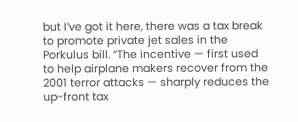but I’ve got it here, there was a tax break to promote private jet sales in the Porkulus bill. “The incentive — first used to help airplane makers recover from the 2001 terror attacks — sharply reduces the up-front tax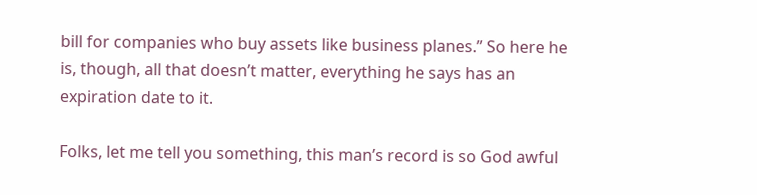bill for companies who buy assets like business planes.” So here he is, though, all that doesn’t matter, everything he says has an expiration date to it.

Folks, let me tell you something, this man’s record is so God awful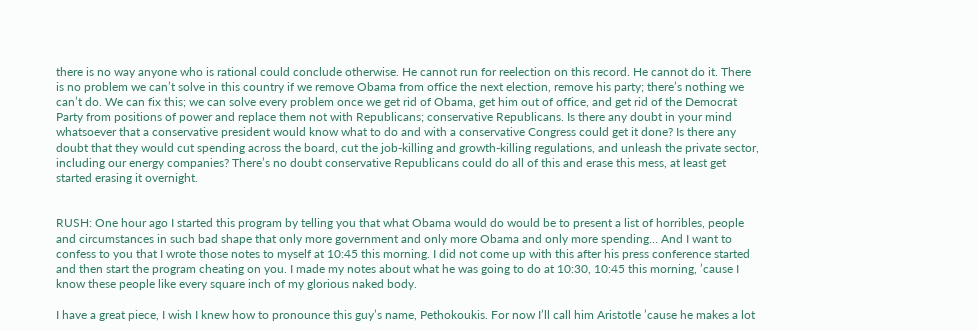there is no way anyone who is rational could conclude otherwise. He cannot run for reelection on this record. He cannot do it. There is no problem we can’t solve in this country if we remove Obama from office the next election, remove his party; there’s nothing we can’t do. We can fix this; we can solve every problem once we get rid of Obama, get him out of office, and get rid of the Democrat Party from positions of power and replace them not with Republicans; conservative Republicans. Is there any doubt in your mind whatsoever that a conservative president would know what to do and with a conservative Congress could get it done? Is there any doubt that they would cut spending across the board, cut the job-killing and growth-killing regulations, and unleash the private sector, including our energy companies? There’s no doubt conservative Republicans could do all of this and erase this mess, at least get started erasing it overnight.


RUSH: One hour ago I started this program by telling you that what Obama would do would be to present a list of horribles, people and circumstances in such bad shape that only more government and only more Obama and only more spending… And I want to confess to you that I wrote those notes to myself at 10:45 this morning. I did not come up with this after his press conference started and then start the program cheating on you. I made my notes about what he was going to do at 10:30, 10:45 this morning, ’cause I know these people like every square inch of my glorious naked body.

I have a great piece, I wish I knew how to pronounce this guy’s name, Pethokoukis. For now I’ll call him Aristotle ’cause he makes a lot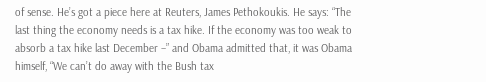of sense. He’s got a piece here at Reuters, James Pethokoukis. He says: “The last thing the economy needs is a tax hike. If the economy was too weak to absorb a tax hike last December –” and Obama admitted that, it was Obama himself, “We can’t do away with the Bush tax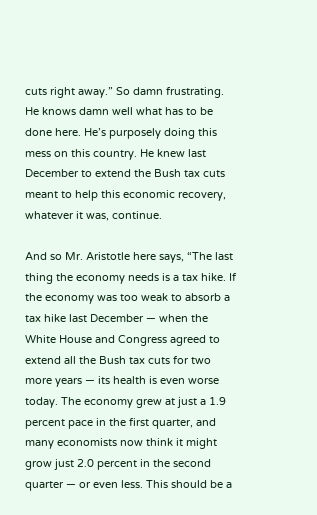cuts right away.” So damn frustrating. He knows damn well what has to be done here. He’s purposely doing this mess on this country. He knew last December to extend the Bush tax cuts meant to help this economic recovery, whatever it was, continue.

And so Mr. Aristotle here says, “The last thing the economy needs is a tax hike. If the economy was too weak to absorb a tax hike last December — when the White House and Congress agreed to extend all the Bush tax cuts for two more years — its health is even worse today. The economy grew at just a 1.9 percent pace in the first quarter, and many economists now think it might grow just 2.0 percent in the second quarter — or even less. This should be a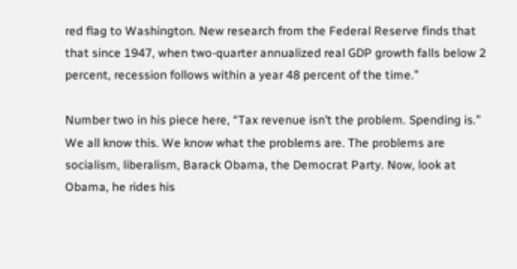red flag to Washington. New research from the Federal Reserve finds that that since 1947, when two-quarter annualized real GDP growth falls below 2 percent, recession follows within a year 48 percent of the time.”

Number two in his piece here, “Tax revenue isn’t the problem. Spending is.” We all know this. We know what the problems are. The problems are socialism, liberalism, Barack Obama, the Democrat Party. Now, look at Obama, he rides his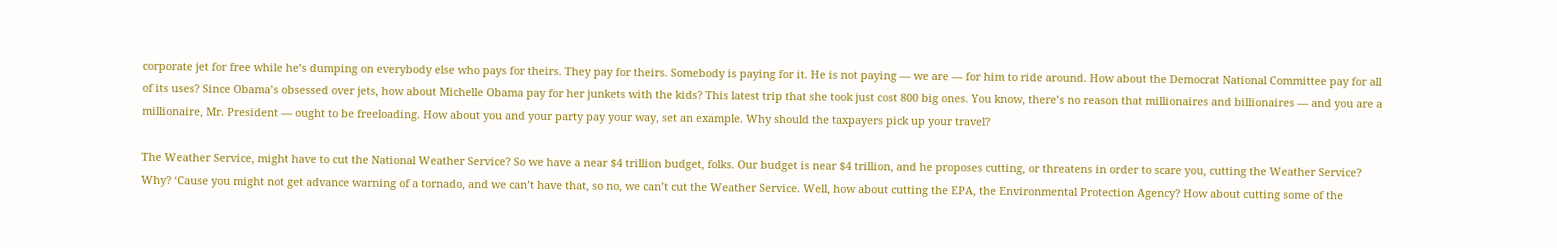corporate jet for free while he’s dumping on everybody else who pays for theirs. They pay for theirs. Somebody is paying for it. He is not paying — we are — for him to ride around. How about the Democrat National Committee pay for all of its uses? Since Obama’s obsessed over jets, how about Michelle Obama pay for her junkets with the kids? This latest trip that she took just cost 800 big ones. You know, there’s no reason that millionaires and billionaires — and you are a millionaire, Mr. President — ought to be freeloading. How about you and your party pay your way, set an example. Why should the taxpayers pick up your travel?

The Weather Service, might have to cut the National Weather Service? So we have a near $4 trillion budget, folks. Our budget is near $4 trillion, and he proposes cutting, or threatens in order to scare you, cutting the Weather Service? Why? ‘Cause you might not get advance warning of a tornado, and we can’t have that, so no, we can’t cut the Weather Service. Well, how about cutting the EPA, the Environmental Protection Agency? How about cutting some of the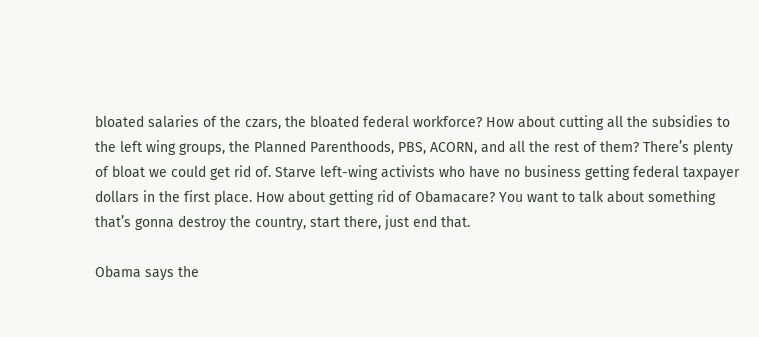bloated salaries of the czars, the bloated federal workforce? How about cutting all the subsidies to the left wing groups, the Planned Parenthoods, PBS, ACORN, and all the rest of them? There’s plenty of bloat we could get rid of. Starve left-wing activists who have no business getting federal taxpayer dollars in the first place. How about getting rid of Obamacare? You want to talk about something that’s gonna destroy the country, start there, just end that.

Obama says the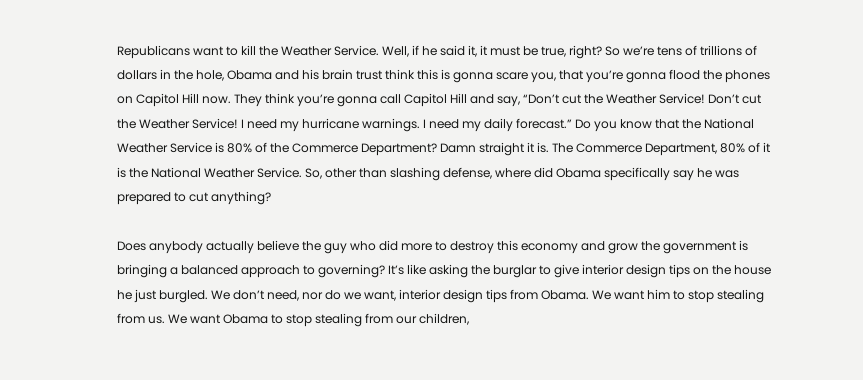Republicans want to kill the Weather Service. Well, if he said it, it must be true, right? So we’re tens of trillions of dollars in the hole, Obama and his brain trust think this is gonna scare you, that you’re gonna flood the phones on Capitol Hill now. They think you’re gonna call Capitol Hill and say, “Don’t cut the Weather Service! Don’t cut the Weather Service! I need my hurricane warnings. I need my daily forecast.” Do you know that the National Weather Service is 80% of the Commerce Department? Damn straight it is. The Commerce Department, 80% of it is the National Weather Service. So, other than slashing defense, where did Obama specifically say he was prepared to cut anything?

Does anybody actually believe the guy who did more to destroy this economy and grow the government is bringing a balanced approach to governing? It’s like asking the burglar to give interior design tips on the house he just burgled. We don’t need, nor do we want, interior design tips from Obama. We want him to stop stealing from us. We want Obama to stop stealing from our children,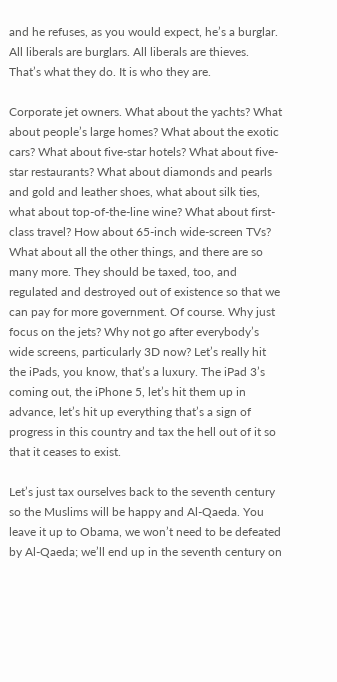and he refuses, as you would expect, he’s a burglar. All liberals are burglars. All liberals are thieves. That’s what they do. It is who they are.

Corporate jet owners. What about the yachts? What about people’s large homes? What about the exotic cars? What about five-star hotels? What about five-star restaurants? What about diamonds and pearls and gold and leather shoes, what about silk ties, what about top-of-the-line wine? What about first-class travel? How about 65-inch wide-screen TVs? What about all the other things, and there are so many more. They should be taxed, too, and regulated and destroyed out of existence so that we can pay for more government. Of course. Why just focus on the jets? Why not go after everybody’s wide screens, particularly 3D now? Let’s really hit the iPads, you know, that’s a luxury. The iPad 3’s coming out, the iPhone 5, let’s hit them up in advance, let’s hit up everything that’s a sign of progress in this country and tax the hell out of it so that it ceases to exist.

Let’s just tax ourselves back to the seventh century so the Muslims will be happy and Al-Qaeda. You leave it up to Obama, we won’t need to be defeated by Al-Qaeda; we’ll end up in the seventh century on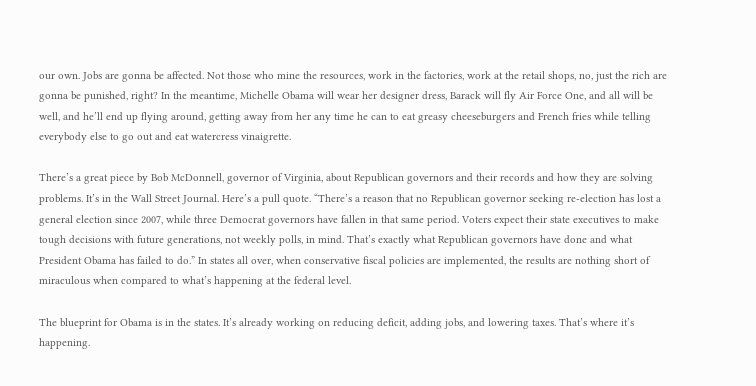our own. Jobs are gonna be affected. Not those who mine the resources, work in the factories, work at the retail shops, no, just the rich are gonna be punished, right? In the meantime, Michelle Obama will wear her designer dress, Barack will fly Air Force One, and all will be well, and he’ll end up flying around, getting away from her any time he can to eat greasy cheeseburgers and French fries while telling everybody else to go out and eat watercress vinaigrette.

There’s a great piece by Bob McDonnell, governor of Virginia, about Republican governors and their records and how they are solving problems. It’s in the Wall Street Journal. Here’s a pull quote. “There’s a reason that no Republican governor seeking re-election has lost a general election since 2007, while three Democrat governors have fallen in that same period. Voters expect their state executives to make tough decisions with future generations, not weekly polls, in mind. That’s exactly what Republican governors have done and what President Obama has failed to do.” In states all over, when conservative fiscal policies are implemented, the results are nothing short of miraculous when compared to what’s happening at the federal level.

The blueprint for Obama is in the states. It’s already working on reducing deficit, adding jobs, and lowering taxes. That’s where it’s happening.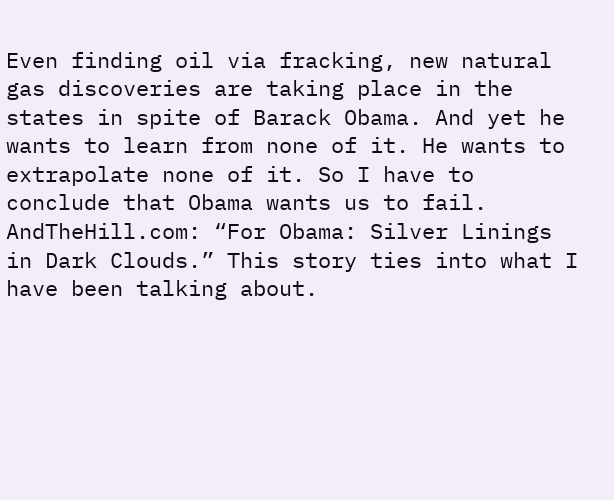Even finding oil via fracking, new natural gas discoveries are taking place in the states in spite of Barack Obama. And yet he wants to learn from none of it. He wants to extrapolate none of it. So I have to conclude that Obama wants us to fail. AndTheHill.com: “For Obama: Silver Linings in Dark Clouds.” This story ties into what I have been talking about.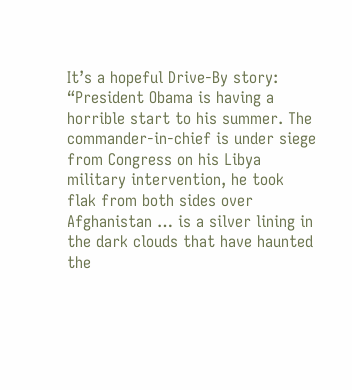It’s a hopeful Drive-By story: “President Obama is having a horrible start to his summer. The commander-in-chief is under siege from Congress on his Libya military intervention, he took flak from both sides over Afghanistan … is a silver lining in the dark clouds that have haunted the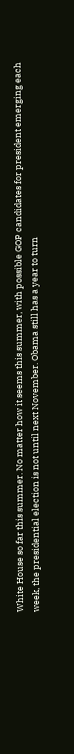White House so far this summer. No matter how it seems this summer, with possible GOP candidates for president emerging each week, the presidential election is not until next November. Obama still has a year to turn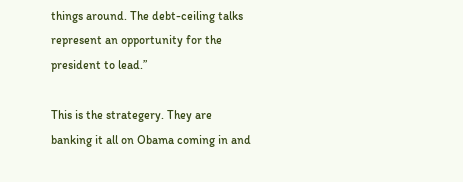things around. The debt-ceiling talks represent an opportunity for the president to lead.”

This is the strategery. They are banking it all on Obama coming in and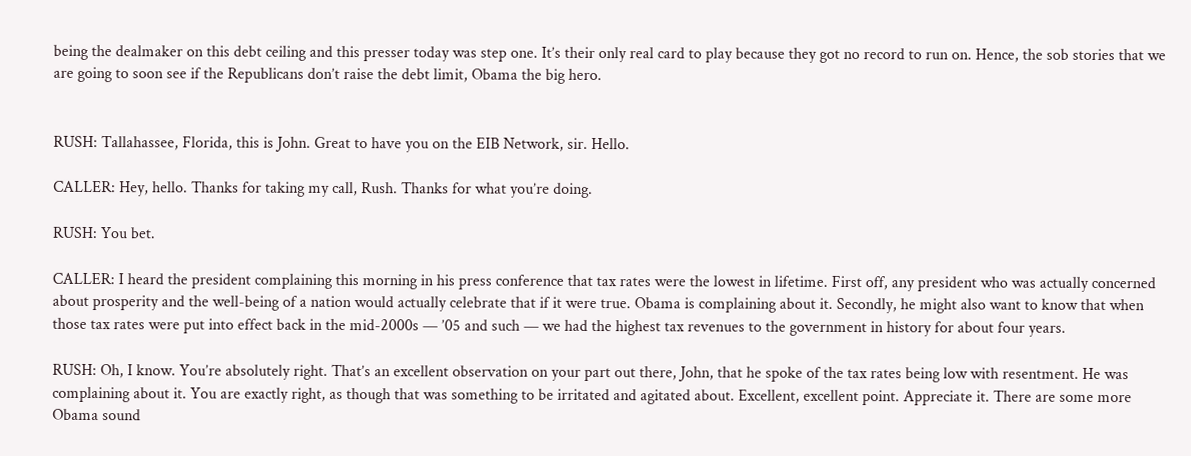being the dealmaker on this debt ceiling and this presser today was step one. It’s their only real card to play because they got no record to run on. Hence, the sob stories that we are going to soon see if the Republicans don’t raise the debt limit, Obama the big hero.


RUSH: Tallahassee, Florida, this is John. Great to have you on the EIB Network, sir. Hello.

CALLER: Hey, hello. Thanks for taking my call, Rush. Thanks for what you’re doing.

RUSH: You bet.

CALLER: I heard the president complaining this morning in his press conference that tax rates were the lowest in lifetime. First off, any president who was actually concerned about prosperity and the well-being of a nation would actually celebrate that if it were true. Obama is complaining about it. Secondly, he might also want to know that when those tax rates were put into effect back in the mid-2000s — ’05 and such — we had the highest tax revenues to the government in history for about four years.

RUSH: Oh, I know. You’re absolutely right. That’s an excellent observation on your part out there, John, that he spoke of the tax rates being low with resentment. He was complaining about it. You are exactly right, as though that was something to be irritated and agitated about. Excellent, excellent point. Appreciate it. There are some more Obama sound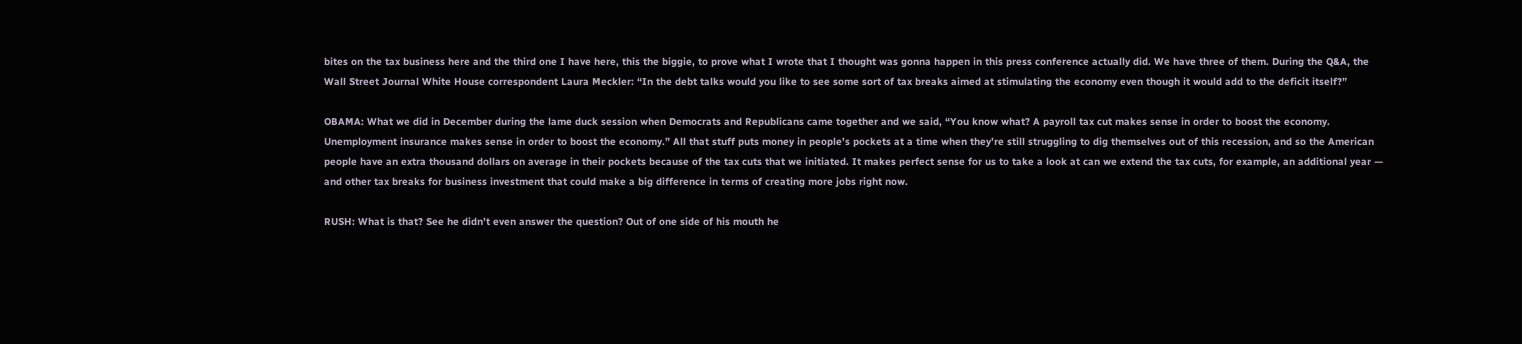bites on the tax business here and the third one I have here, this the biggie, to prove what I wrote that I thought was gonna happen in this press conference actually did. We have three of them. During the Q&A, the Wall Street Journal White House correspondent Laura Meckler: “In the debt talks would you like to see some sort of tax breaks aimed at stimulating the economy even though it would add to the deficit itself?”

OBAMA: What we did in December during the lame duck session when Democrats and Republicans came together and we said, “You know what? A payroll tax cut makes sense in order to boost the economy. Unemployment insurance makes sense in order to boost the economy.” All that stuff puts money in people’s pockets at a time when they’re still struggling to dig themselves out of this recession, and so the American people have an extra thousand dollars on average in their pockets because of the tax cuts that we initiated. It makes perfect sense for us to take a look at can we extend the tax cuts, for example, an additional year — and other tax breaks for business investment that could make a big difference in terms of creating more jobs right now.

RUSH: What is that? See he didn’t even answer the question? Out of one side of his mouth he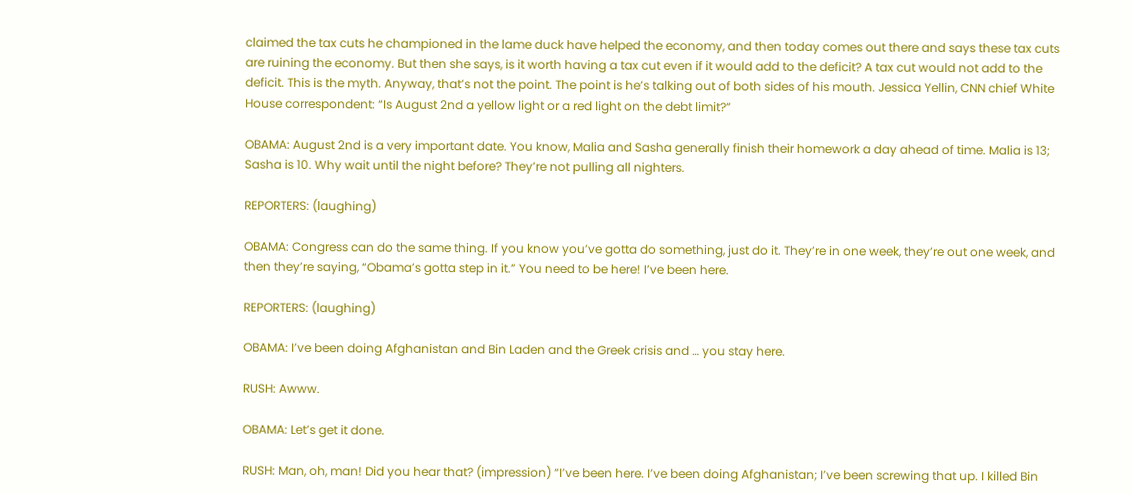claimed the tax cuts he championed in the lame duck have helped the economy, and then today comes out there and says these tax cuts are ruining the economy. But then she says, is it worth having a tax cut even if it would add to the deficit? A tax cut would not add to the deficit. This is the myth. Anyway, that’s not the point. The point is he’s talking out of both sides of his mouth. Jessica Yellin, CNN chief White House correspondent: “Is August 2nd a yellow light or a red light on the debt limit?”

OBAMA: August 2nd is a very important date. You know, Malia and Sasha generally finish their homework a day ahead of time. Malia is 13; Sasha is 10. Why wait until the night before? They’re not pulling all nighters.

REPORTERS: (laughing)

OBAMA: Congress can do the same thing. If you know you’ve gotta do something, just do it. They’re in one week, they’re out one week, and then they’re saying, “Obama’s gotta step in it.” You need to be here! I’ve been here.

REPORTERS: (laughing)

OBAMA: I’ve been doing Afghanistan and Bin Laden and the Greek crisis and … you stay here.

RUSH: Awww.

OBAMA: Let’s get it done.

RUSH: Man, oh, man! Did you hear that? (impression) “I’ve been here. I’ve been doing Afghanistan; I’ve been screwing that up. I killed Bin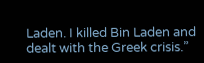Laden. I killed Bin Laden and dealt with the Greek crisis.”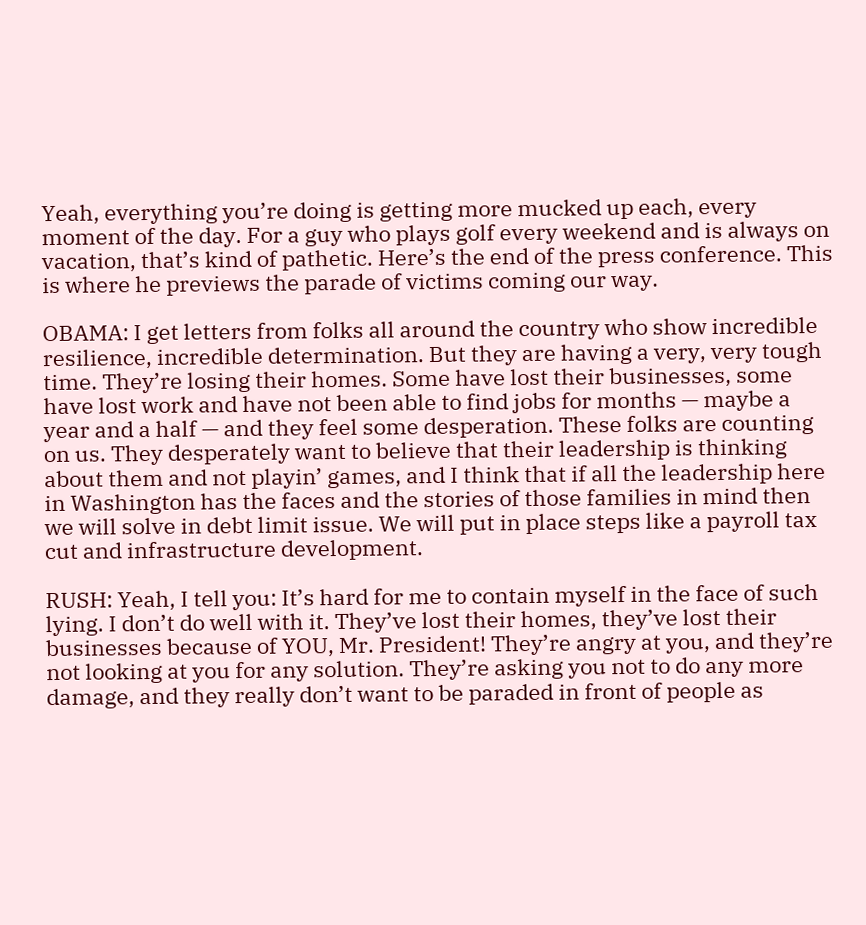Yeah, everything you’re doing is getting more mucked up each, every moment of the day. For a guy who plays golf every weekend and is always on vacation, that’s kind of pathetic. Here’s the end of the press conference. This is where he previews the parade of victims coming our way.

OBAMA: I get letters from folks all around the country who show incredible resilience, incredible determination. But they are having a very, very tough time. They’re losing their homes. Some have lost their businesses, some have lost work and have not been able to find jobs for months — maybe a year and a half — and they feel some desperation. These folks are counting on us. They desperately want to believe that their leadership is thinking about them and not playin’ games, and I think that if all the leadership here in Washington has the faces and the stories of those families in mind then we will solve in debt limit issue. We will put in place steps like a payroll tax cut and infrastructure development.

RUSH: Yeah, I tell you: It’s hard for me to contain myself in the face of such lying. I don’t do well with it. They’ve lost their homes, they’ve lost their businesses because of YOU, Mr. President! They’re angry at you, and they’re not looking at you for any solution. They’re asking you not to do any more damage, and they really don’t want to be paraded in front of people as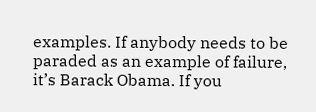examples. If anybody needs to be paraded as an example of failure, it’s Barack Obama. If you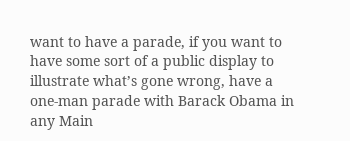want to have a parade, if you want to have some sort of a public display to illustrate what’s gone wrong, have a one-man parade with Barack Obama in any Main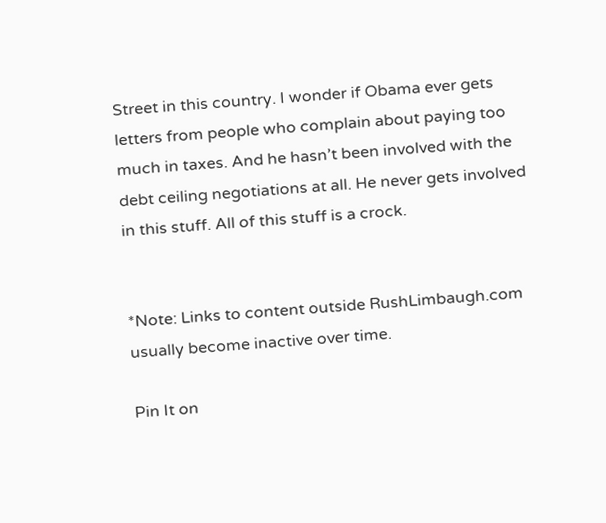Street in this country. I wonder if Obama ever gets letters from people who complain about paying too much in taxes. And he hasn’t been involved with the debt ceiling negotiations at all. He never gets involved in this stuff. All of this stuff is a crock.


*Note: Links to content outside RushLimbaugh.com usually become inactive over time.

Pin It on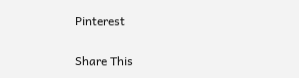Pinterest

Share This